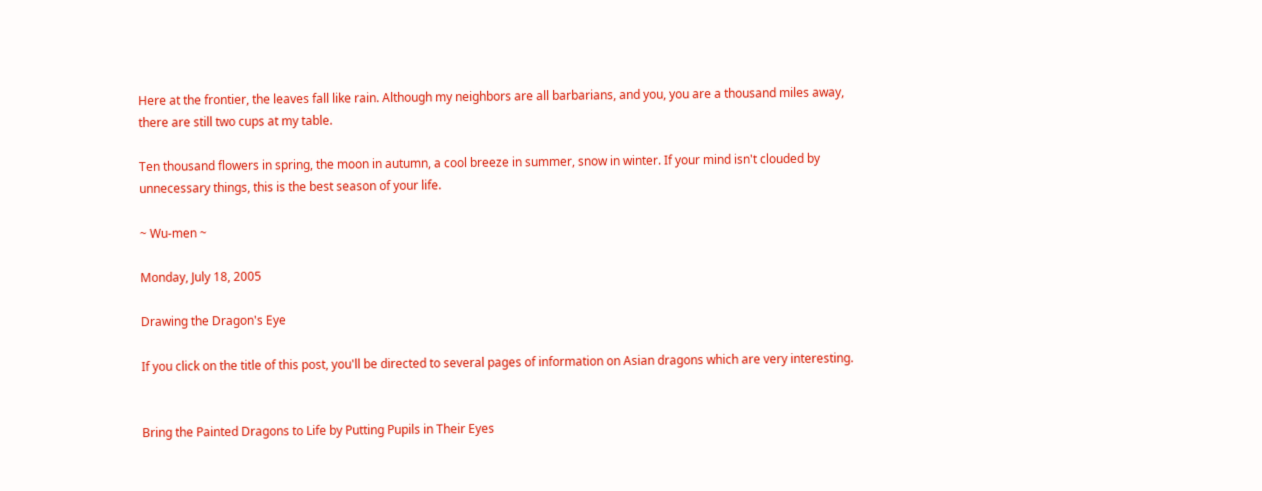Here at the frontier, the leaves fall like rain. Although my neighbors are all barbarians, and you, you are a thousand miles away, there are still two cups at my table.

Ten thousand flowers in spring, the moon in autumn, a cool breeze in summer, snow in winter. If your mind isn't clouded by unnecessary things, this is the best season of your life.

~ Wu-men ~

Monday, July 18, 2005

Drawing the Dragon's Eye

If you click on the title of this post, you'll be directed to several pages of information on Asian dragons which are very interesting.


Bring the Painted Dragons to Life by Putting Pupils in Their Eyes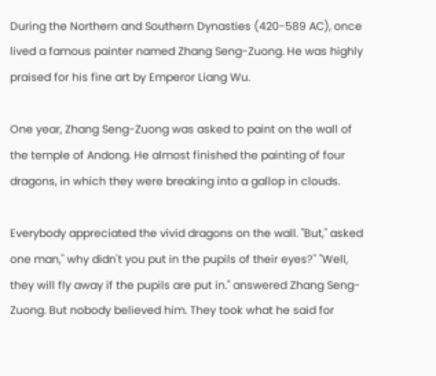During the Northern and Southern Dynasties (420-589 AC), once lived a famous painter named Zhang Seng-Zuong. He was highly praised for his fine art by Emperor Liang Wu.

One year, Zhang Seng-Zuong was asked to paint on the wall of the temple of Andong. He almost finished the painting of four dragons, in which they were breaking into a gallop in clouds.

Everybody appreciated the vivid dragons on the wall. "But," asked one man," why didn't you put in the pupils of their eyes?" "Well, they will fly away if the pupils are put in." answered Zhang Seng-Zuong. But nobody believed him. They took what he said for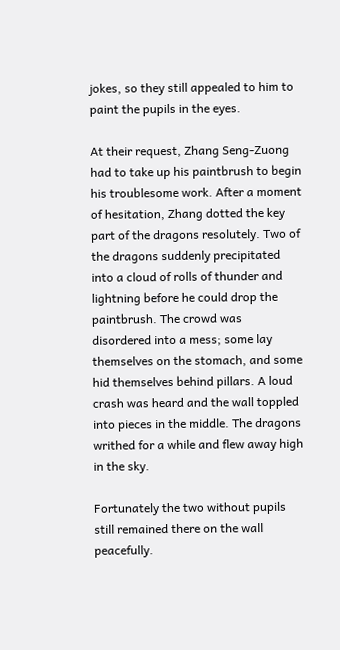jokes, so they still appealed to him to paint the pupils in the eyes.

At their request, Zhang Seng-Zuong had to take up his paintbrush to begin his troublesome work. After a moment of hesitation, Zhang dotted the key part of the dragons resolutely. Two of the dragons suddenly precipitated into a cloud of rolls of thunder and lightning before he could drop the paintbrush. The crowd was disordered into a mess; some lay themselves on the stomach, and some hid themselves behind pillars. A loud crash was heard and the wall toppled into pieces in the middle. The dragons writhed for a while and flew away high in the sky.

Fortunately the two without pupils still remained there on the wall peacefully.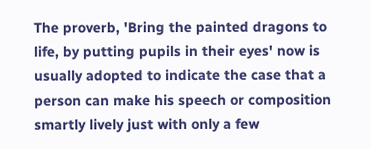The proverb, 'Bring the painted dragons to life, by putting pupils in their eyes' now is usually adopted to indicate the case that a person can make his speech or composition smartly lively just with only a few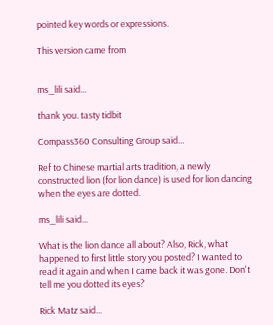pointed key words or expressions.

This version came from


ms_lili said...

thank you. tasty tidbit

Compass360 Consulting Group said...

Ref to Chinese martial arts tradition, a newly constructed lion (for lion dance) is used for lion dancing when the eyes are dotted.

ms_lili said...

What is the lion dance all about? Also, Rick, what happened to first little story you posted? I wanted to read it again and when I came back it was gone. Don't tell me you dotted its eyes?

Rick Matz said...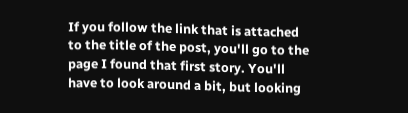If you follow the link that is attached to the title of the post, you'll go to the page I found that first story. You'll have to look around a bit, but looking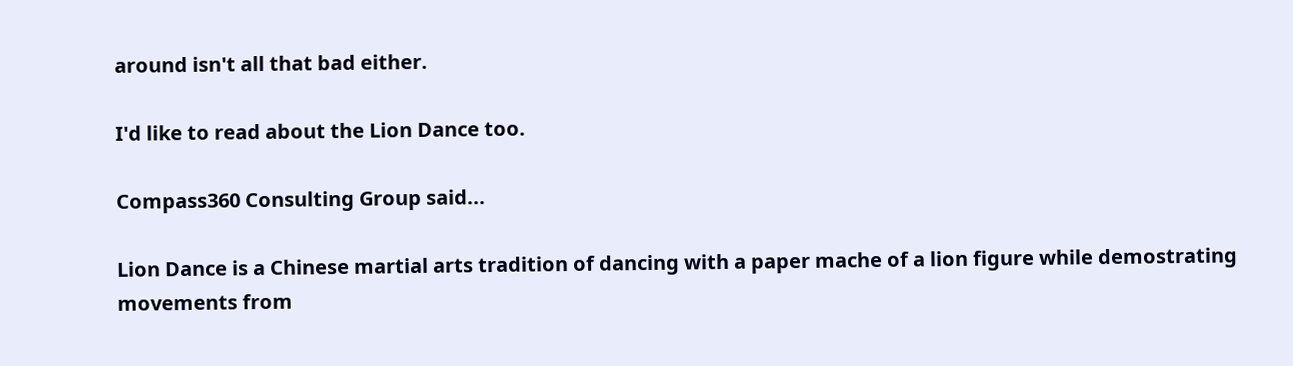around isn't all that bad either.

I'd like to read about the Lion Dance too.

Compass360 Consulting Group said...

Lion Dance is a Chinese martial arts tradition of dancing with a paper mache of a lion figure while demostrating movements from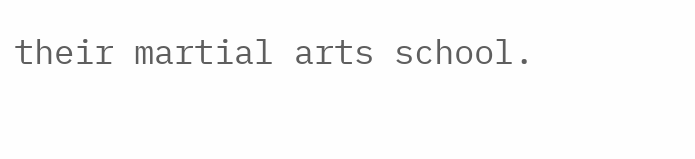their martial arts school.